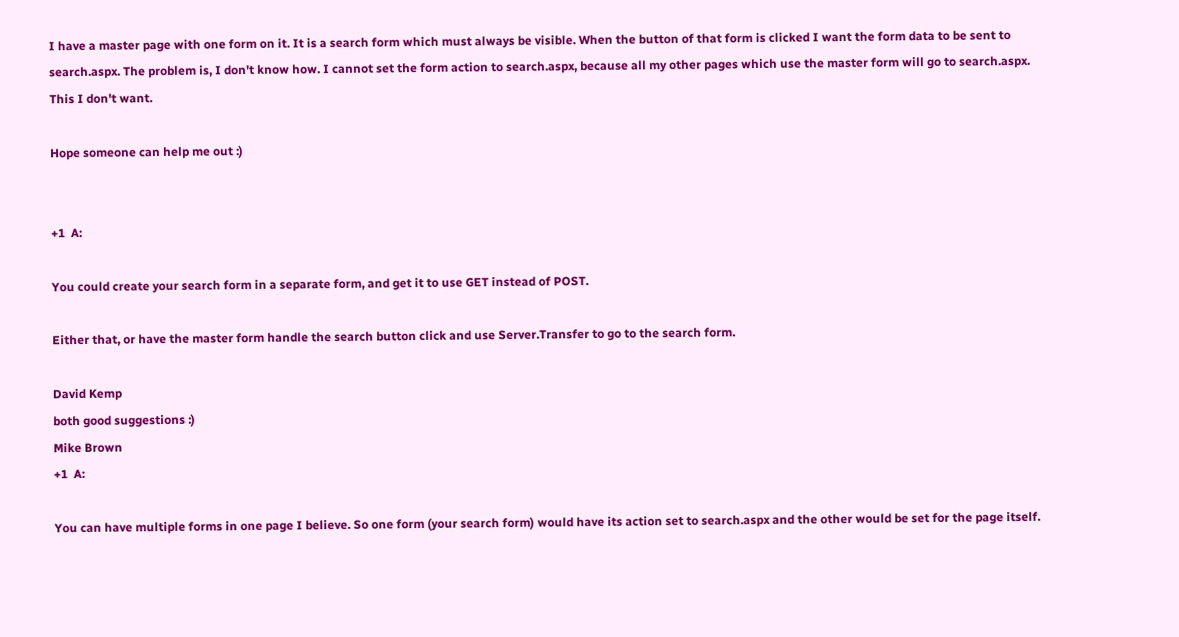I have a master page with one form on it. It is a search form which must always be visible. When the button of that form is clicked I want the form data to be sent to search.aspx. The problem is, I don't know how. I cannot set the form action to search.aspx, because all my other pages which use the master form will go to search.aspx. This I don't want.

Hope someone can help me out :)


+1  A:

You could create your search form in a separate form, and get it to use GET instead of POST.

Either that, or have the master form handle the search button click and use Server.Transfer to go to the search form.

David Kemp
both good suggestions :)
Mike Brown
+1  A:

You can have multiple forms in one page I believe. So one form (your search form) would have its action set to search.aspx and the other would be set for the page itself.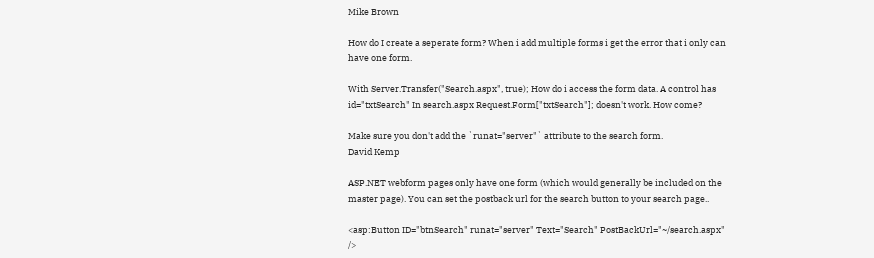Mike Brown

How do I create a seperate form? When i add multiple forms i get the error that i only can have one form.

With Server.Transfer("Search.aspx", true); How do i access the form data. A control has id="txtSearch" In search.aspx Request.Form["txtSearch"]; doesn't work. How come?

Make sure you don't add the `runat="server"` attribute to the search form.
David Kemp

ASP.NET webform pages only have one form (which would generally be included on the master page). You can set the postback url for the search button to your search page..

<asp:Button ID="btnSearch" runat="server" Text="Search" PostBackUrl="~/search.aspx" />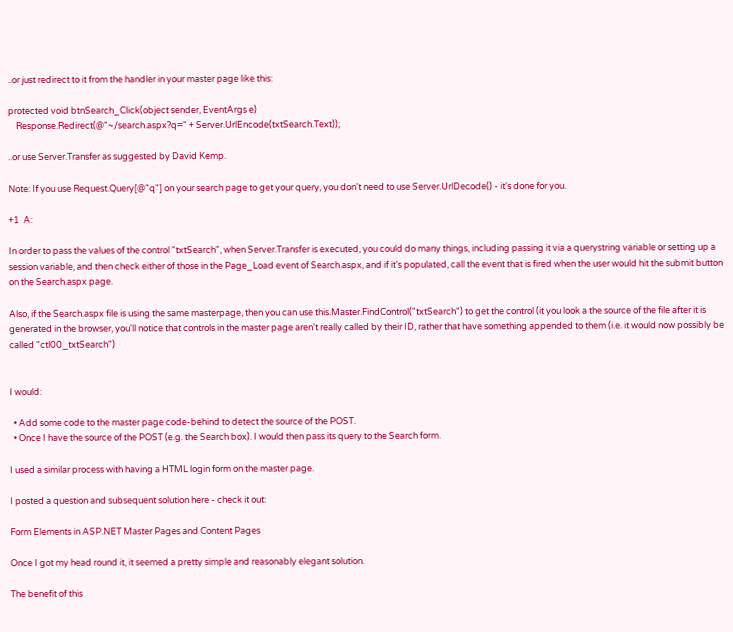..or just redirect to it from the handler in your master page like this:

protected void btnSearch_Click(object sender, EventArgs e)
    Response.Redirect(@"~/search.aspx?q=" + Server.UrlEncode(txtSearch.Text));

..or use Server.Transfer as suggested by David Kemp.

Note: If you use Request.Query[@"q"] on your search page to get your query, you don't need to use Server.UrlDecode() - it's done for you.

+1  A:

In order to pass the values of the control "txtSearch", when Server.Transfer is executed, you could do many things, including passing it via a querystring variable or setting up a session variable, and then check either of those in the Page_Load event of Search.aspx, and if it's populated, call the event that is fired when the user would hit the submit button on the Search.aspx page.

Also, if the Search.aspx file is using the same masterpage, then you can use this.Master.FindControl("txtSearch") to get the control (it you look a the source of the file after it is generated in the browser, you'll notice that controls in the master page aren't really called by their ID, rather that have something appended to them (i.e. it would now possibly be called "ctl00_txtSearch")


I would:

  • Add some code to the master page code-behind to detect the source of the POST.
  • Once I have the source of the POST (e.g. the Search box). I would then pass its query to the Search form.

I used a similar process with having a HTML login form on the master page.

I posted a question and subsequent solution here - check it out:

Form Elements in ASP.NET Master Pages and Content Pages

Once I got my head round it, it seemed a pretty simple and reasonably elegant solution.

The benefit of this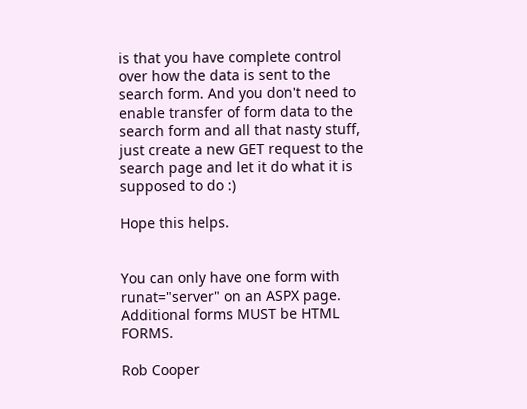is that you have complete control over how the data is sent to the search form. And you don't need to enable transfer of form data to the search form and all that nasty stuff, just create a new GET request to the search page and let it do what it is supposed to do :)

Hope this helps.


You can only have one form with runat="server" on an ASPX page. Additional forms MUST be HTML FORMS.

Rob Cooper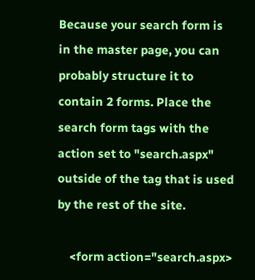Because your search form is in the master page, you can probably structure it to contain 2 forms. Place the search form tags with the action set to "search.aspx" outside of the tag that is used by the rest of the site.

    <form action="search.aspx>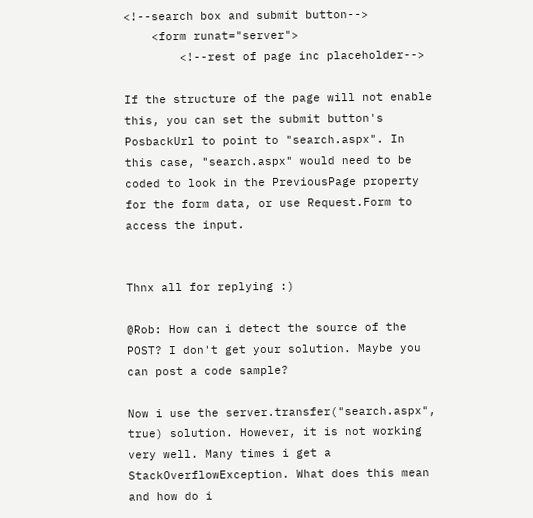<!--search box and submit button-->
    <form runat="server">
        <!--rest of page inc placeholder-->

If the structure of the page will not enable this, you can set the submit button's PosbackUrl to point to "search.aspx". In this case, "search.aspx" would need to be coded to look in the PreviousPage property for the form data, or use Request.Form to access the input.


Thnx all for replying :)

@Rob: How can i detect the source of the POST? I don't get your solution. Maybe you can post a code sample?

Now i use the server.transfer("search.aspx", true) solution. However, it is not working very well. Many times i get a StackOverflowException. What does this mean and how do i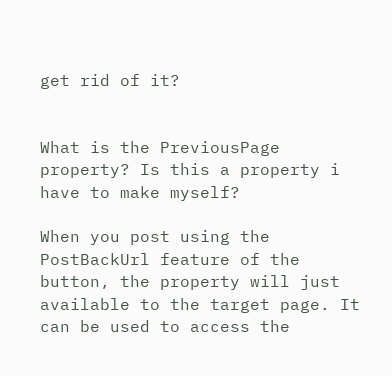get rid of it?


What is the PreviousPage property? Is this a property i have to make myself?

When you post using the PostBackUrl feature of the button, the property will just available to the target page. It can be used to access the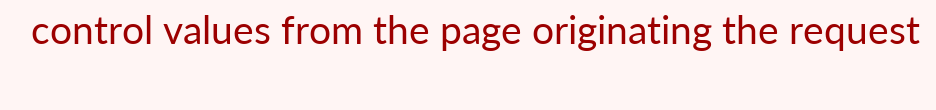control values from the page originating the request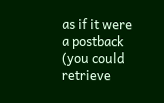as if it were a postback (you could retrieve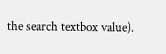the search textbox value).